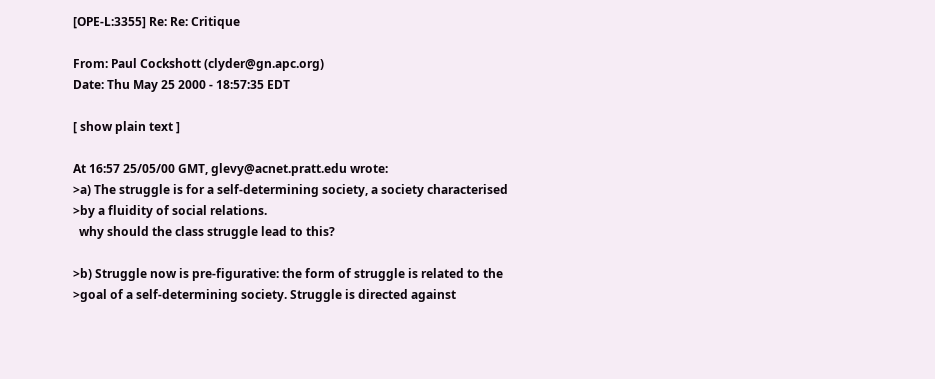[OPE-L:3355] Re: Re: Critique

From: Paul Cockshott (clyder@gn.apc.org)
Date: Thu May 25 2000 - 18:57:35 EDT

[ show plain text ]

At 16:57 25/05/00 GMT, glevy@acnet.pratt.edu wrote:
>a) The struggle is for a self-determining society, a society characterised
>by a fluidity of social relations.
  why should the class struggle lead to this?

>b) Struggle now is pre-figurative: the form of struggle is related to the
>goal of a self-determining society. Struggle is directed against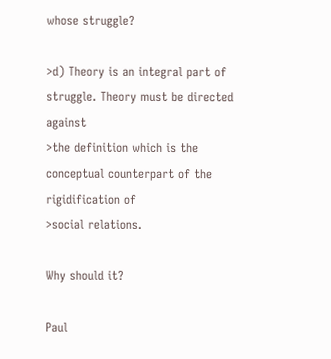whose struggle?

>d) Theory is an integral part of struggle. Theory must be directed against
>the definition which is the conceptual counterpart of the rigidification of
>social relations.

Why should it?

Paul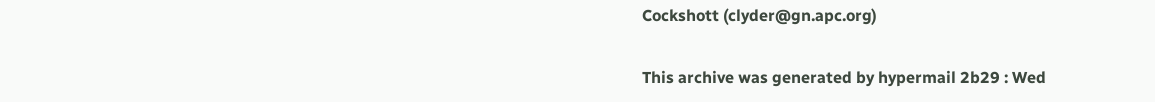Cockshott (clyder@gn.apc.org)

This archive was generated by hypermail 2b29 : Wed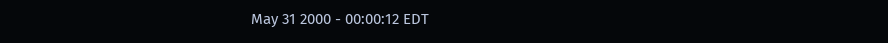May 31 2000 - 00:00:12 EDT